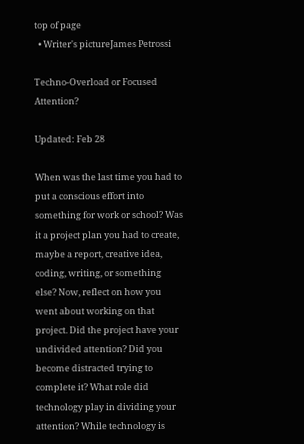top of page
  • Writer's pictureJames Petrossi

Techno-Overload or Focused Attention?

Updated: Feb 28

When was the last time you had to put a conscious effort into something for work or school? Was it a project plan you had to create, maybe a report, creative idea, coding, writing, or something else? Now, reflect on how you went about working on that project. Did the project have your undivided attention? Did you become distracted trying to complete it? What role did technology play in dividing your attention? While technology is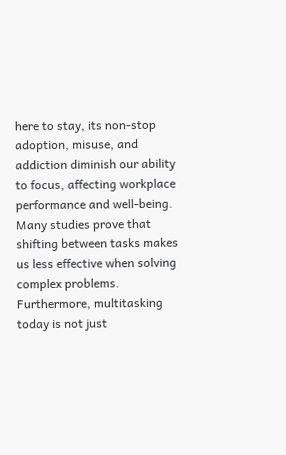here to stay, its non-stop adoption, misuse, and addiction diminish our ability to focus, affecting workplace performance and well-being. Many studies prove that shifting between tasks makes us less effective when solving complex problems. Furthermore, multitasking today is not just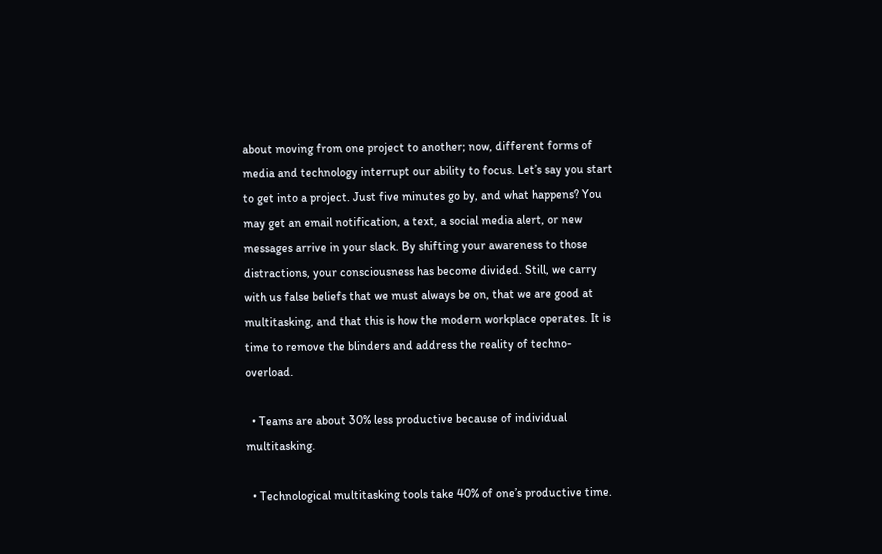about moving from one project to another; now, different forms of media and technology interrupt our ability to focus. Let’s say you start to get into a project. Just five minutes go by, and what happens? You may get an email notification, a text, a social media alert, or new messages arrive in your slack. By shifting your awareness to those distractions, your consciousness has become divided. Still, we carry with us false beliefs that we must always be on, that we are good at multitasking, and that this is how the modern workplace operates. It is time to remove the blinders and address the reality of techno-overload.

  • Teams are about 30% less productive because of individual multitasking.

  • Technological multitasking tools take 40% of one’s productive time.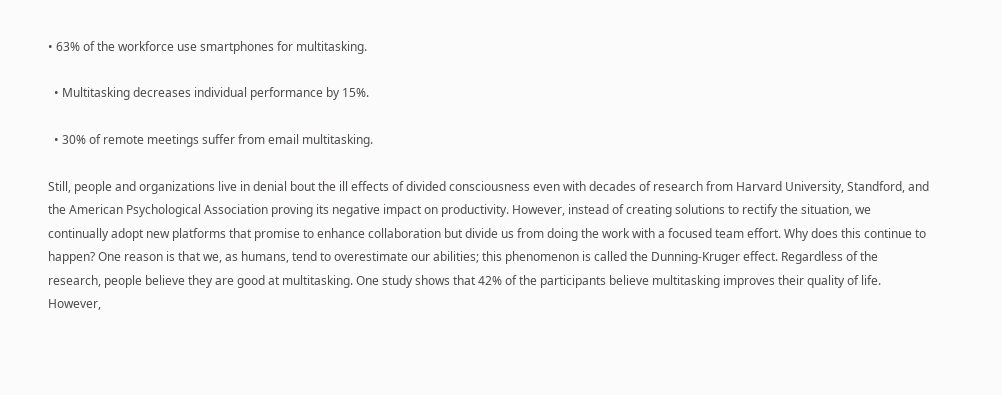• 63% of the workforce use smartphones for multitasking.

  • Multitasking decreases individual performance by 15%.

  • 30% of remote meetings suffer from email multitasking.

Still, people and organizations live in denial bout the ill effects of divided consciousness even with decades of research from Harvard University, Standford, and the American Psychological Association proving its negative impact on productivity. However, instead of creating solutions to rectify the situation, we continually adopt new platforms that promise to enhance collaboration but divide us from doing the work with a focused team effort. Why does this continue to happen? One reason is that we, as humans, tend to overestimate our abilities; this phenomenon is called the Dunning-Kruger effect. Regardless of the research, people believe they are good at multitasking. One study shows that 42% of the participants believe multitasking improves their quality of life. However,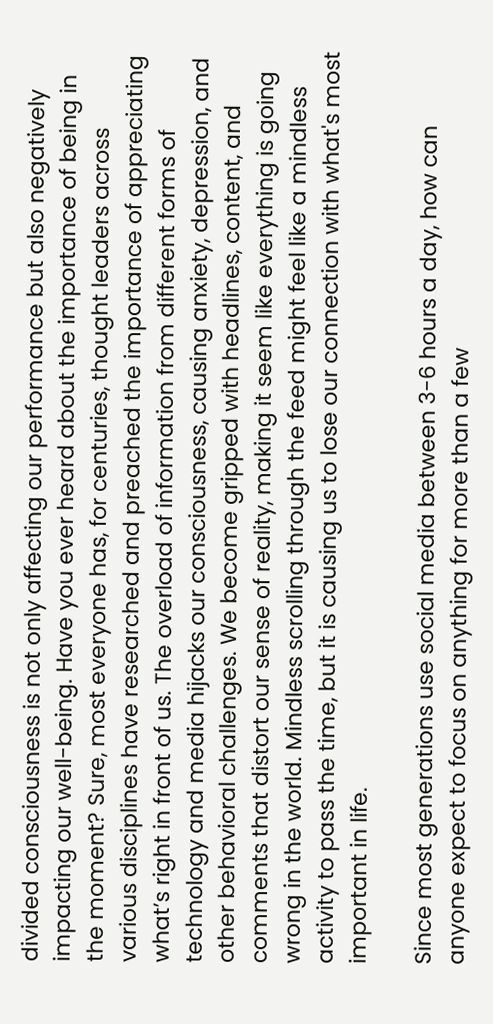divided consciousness is not only affecting our performance but also negatively impacting our well-being. Have you ever heard about the importance of being in the moment? Sure, most everyone has, for centuries, thought leaders across various disciplines have researched and preached the importance of appreciating what’s right in front of us. The overload of information from different forms of technology and media hijacks our consciousness, causing anxiety, depression, and other behavioral challenges. We become gripped with headlines, content, and comments that distort our sense of reality, making it seem like everything is going wrong in the world. Mindless scrolling through the feed might feel like a mindless activity to pass the time, but it is causing us to lose our connection with what's most important in life.

Since most generations use social media between 3-6 hours a day, how can anyone expect to focus on anything for more than a few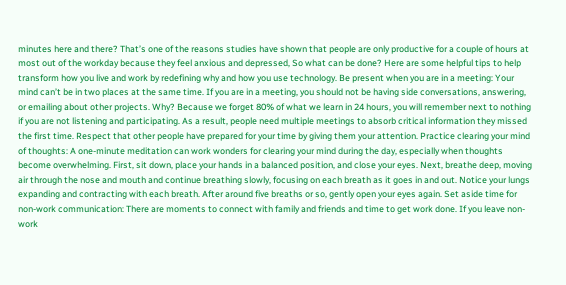minutes here and there? That’s one of the reasons studies have shown that people are only productive for a couple of hours at most out of the workday because they feel anxious and depressed, So what can be done? Here are some helpful tips to help transform how you live and work by redefining why and how you use technology. Be present when you are in a meeting: Your mind can’t be in two places at the same time. If you are in a meeting, you should not be having side conversations, answering, or emailing about other projects. Why? Because we forget 80% of what we learn in 24 hours, you will remember next to nothing if you are not listening and participating. As a result, people need multiple meetings to absorb critical information they missed the first time. Respect that other people have prepared for your time by giving them your attention. Practice clearing your mind of thoughts: A one-minute meditation can work wonders for clearing your mind during the day, especially when thoughts become overwhelming. First, sit down, place your hands in a balanced position, and close your eyes. Next, breathe deep, moving air through the nose and mouth and continue breathing slowly, focusing on each breath as it goes in and out. Notice your lungs expanding and contracting with each breath. After around five breaths or so, gently open your eyes again. Set aside time for non-work communication: There are moments to connect with family and friends and time to get work done. If you leave non-work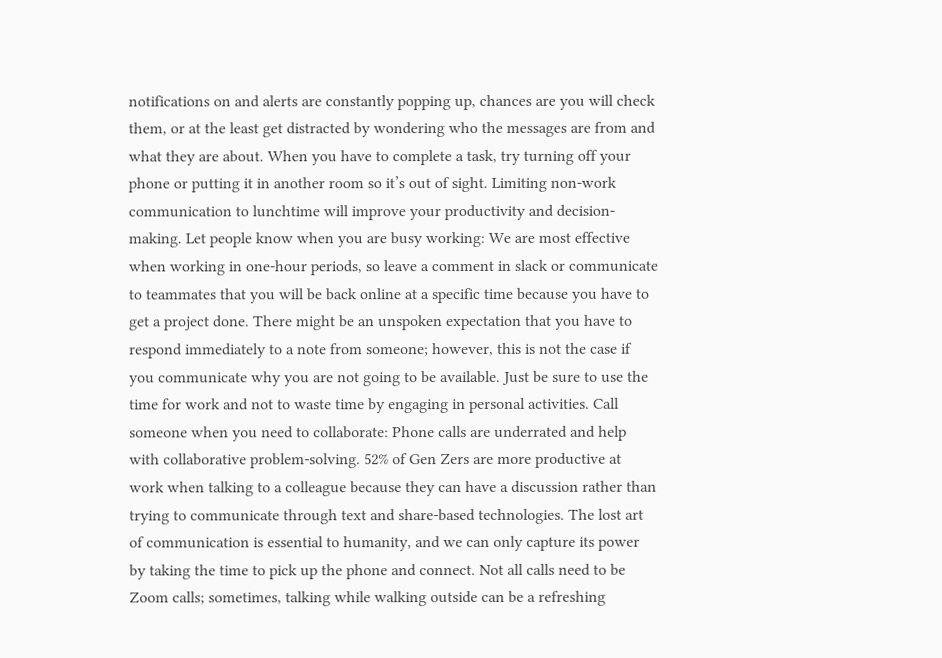notifications on and alerts are constantly popping up, chances are you will check them, or at the least get distracted by wondering who the messages are from and what they are about. When you have to complete a task, try turning off your phone or putting it in another room so it’s out of sight. Limiting non-work communication to lunchtime will improve your productivity and decision-making. Let people know when you are busy working: We are most effective when working in one-hour periods, so leave a comment in slack or communicate to teammates that you will be back online at a specific time because you have to get a project done. There might be an unspoken expectation that you have to respond immediately to a note from someone; however, this is not the case if you communicate why you are not going to be available. Just be sure to use the time for work and not to waste time by engaging in personal activities. Call someone when you need to collaborate: Phone calls are underrated and help with collaborative problem-solving. 52% of Gen Zers are more productive at work when talking to a colleague because they can have a discussion rather than trying to communicate through text and share-based technologies. The lost art of communication is essential to humanity, and we can only capture its power by taking the time to pick up the phone and connect. Not all calls need to be Zoom calls; sometimes, talking while walking outside can be a refreshing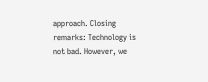approach. Closing remarks: Technology is not bad. However, we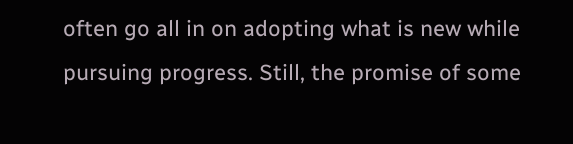often go all in on adopting what is new while pursuing progress. Still, the promise of some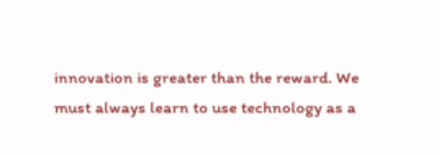innovation is greater than the reward. We must always learn to use technology as a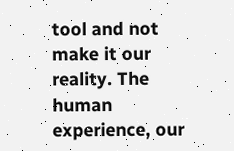tool and not make it our reality. The human experience, our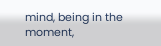mind, being in the moment,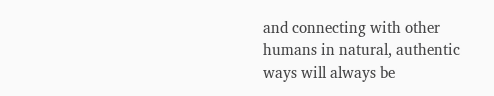and connecting with other humans in natural, authentic ways will always be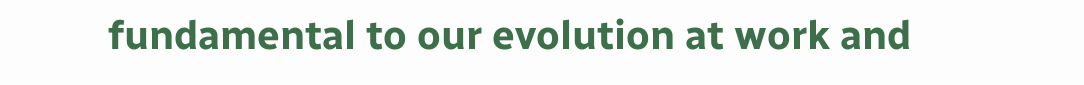fundamental to our evolution at work and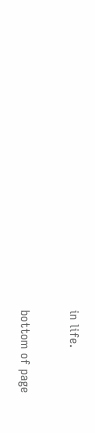in life.

bottom of page